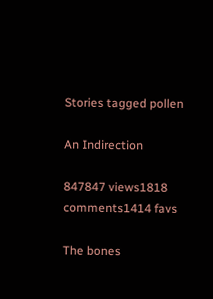Stories tagged pollen

An Indirection

847847 views1818 comments1414 favs

The bones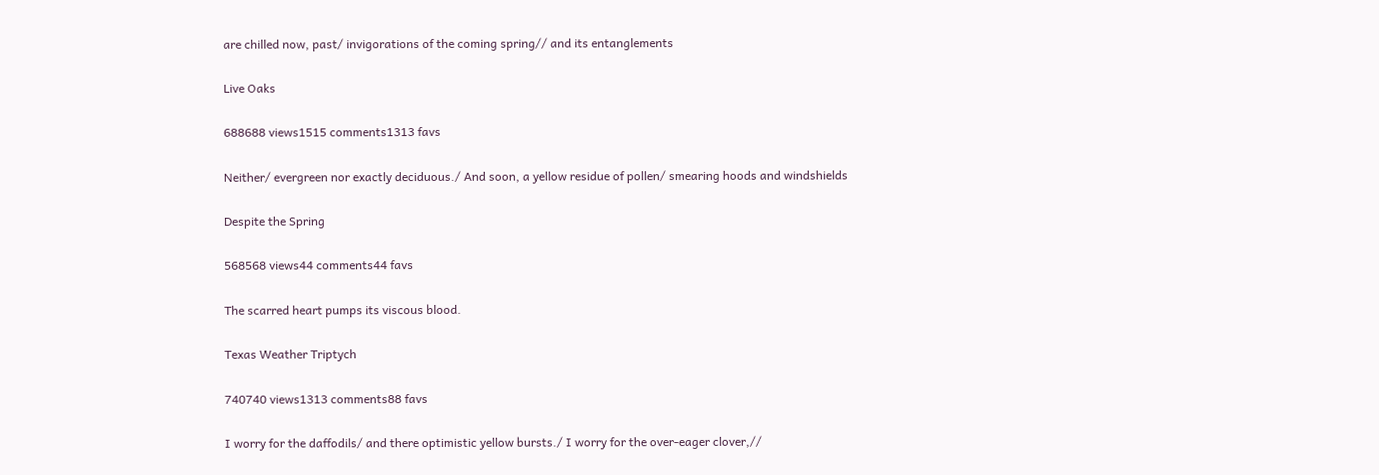are chilled now, past/ invigorations of the coming spring// and its entanglements

Live Oaks

688688 views1515 comments1313 favs

Neither/ evergreen nor exactly deciduous./ And soon, a yellow residue of pollen/ smearing hoods and windshields

Despite the Spring

568568 views44 comments44 favs

The scarred heart pumps its viscous blood.

Texas Weather Triptych

740740 views1313 comments88 favs

I worry for the daffodils/ and there optimistic yellow bursts./ I worry for the over-eager clover,//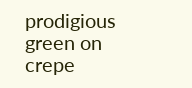prodigious green on crepe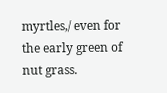myrtles,/ even for the early green of nut grass.